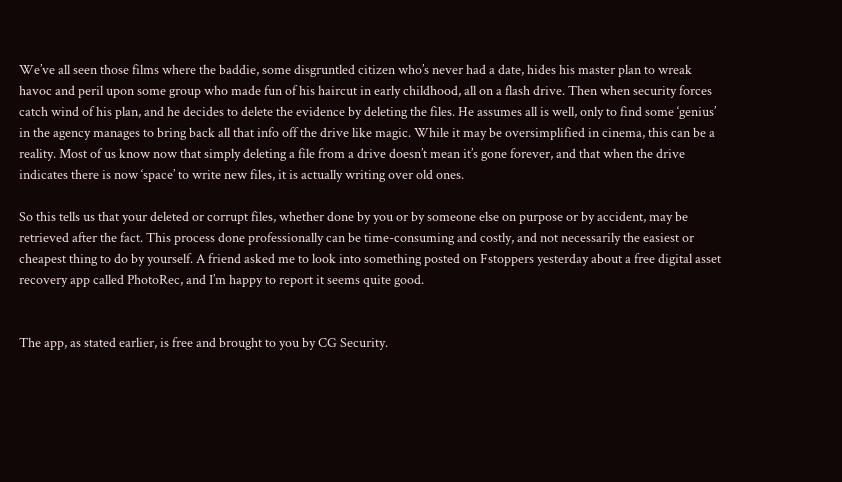We’ve all seen those films where the baddie, some disgruntled citizen who’s never had a date, hides his master plan to wreak havoc and peril upon some group who made fun of his haircut in early childhood, all on a flash drive. Then when security forces catch wind of his plan, and he decides to delete the evidence by deleting the files. He assumes all is well, only to find some ‘genius’ in the agency manages to bring back all that info off the drive like magic. While it may be oversimplified in cinema, this can be a reality. Most of us know now that simply deleting a file from a drive doesn’t mean it’s gone forever, and that when the drive indicates there is now ‘space’ to write new files, it is actually writing over old ones.

So this tells us that your deleted or corrupt files, whether done by you or by someone else on purpose or by accident, may be retrieved after the fact. This process done professionally can be time-consuming and costly, and not necessarily the easiest or cheapest thing to do by yourself. A friend asked me to look into something posted on Fstoppers yesterday about a free digital asset recovery app called PhotoRec, and I’m happy to report it seems quite good.


The app, as stated earlier, is free and brought to you by CG Security.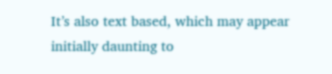It’s also text based, which may appear initially daunting to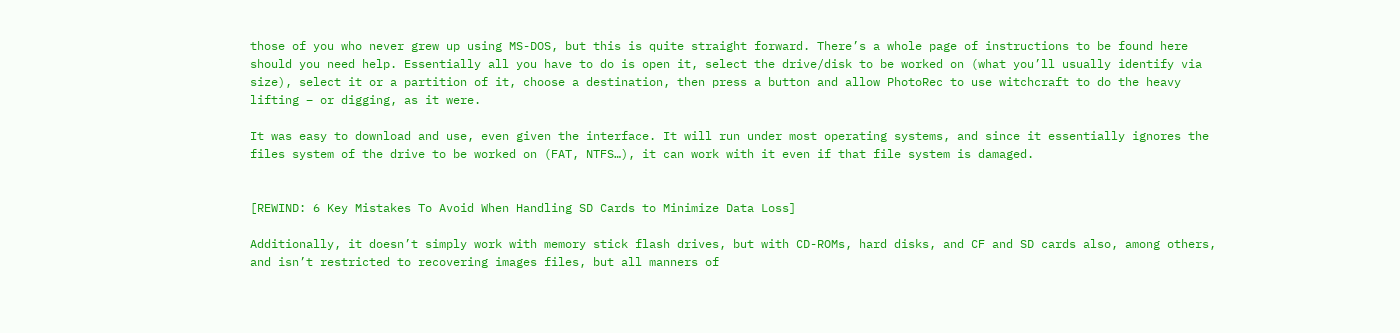those of you who never grew up using MS-DOS, but this is quite straight forward. There’s a whole page of instructions to be found here should you need help. Essentially all you have to do is open it, select the drive/disk to be worked on (what you’ll usually identify via size), select it or a partition of it, choose a destination, then press a button and allow PhotoRec to use witchcraft to do the heavy lifting – or digging, as it were.

It was easy to download and use, even given the interface. It will run under most operating systems, and since it essentially ignores the files system of the drive to be worked on (FAT, NTFS…), it can work with it even if that file system is damaged.


[REWIND: 6 Key Mistakes To Avoid When Handling SD Cards to Minimize Data Loss]

Additionally, it doesn’t simply work with memory stick flash drives, but with CD-ROMs, hard disks, and CF and SD cards also, among others, and isn’t restricted to recovering images files, but all manners of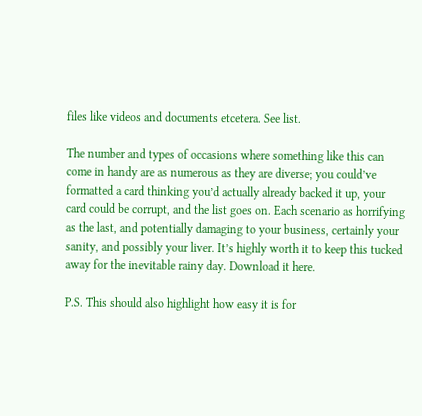files like videos and documents etcetera. See list.

The number and types of occasions where something like this can come in handy are as numerous as they are diverse; you could’ve formatted a card thinking you’d actually already backed it up, your card could be corrupt, and the list goes on. Each scenario as horrifying as the last, and potentially damaging to your business, certainly your sanity, and possibly your liver. It’s highly worth it to keep this tucked away for the inevitable rainy day. Download it here.

P.S. This should also highlight how easy it is for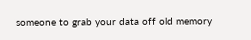someone to grab your data off old memory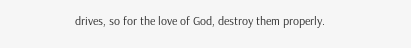drives, so for the love of God, destroy them properly.